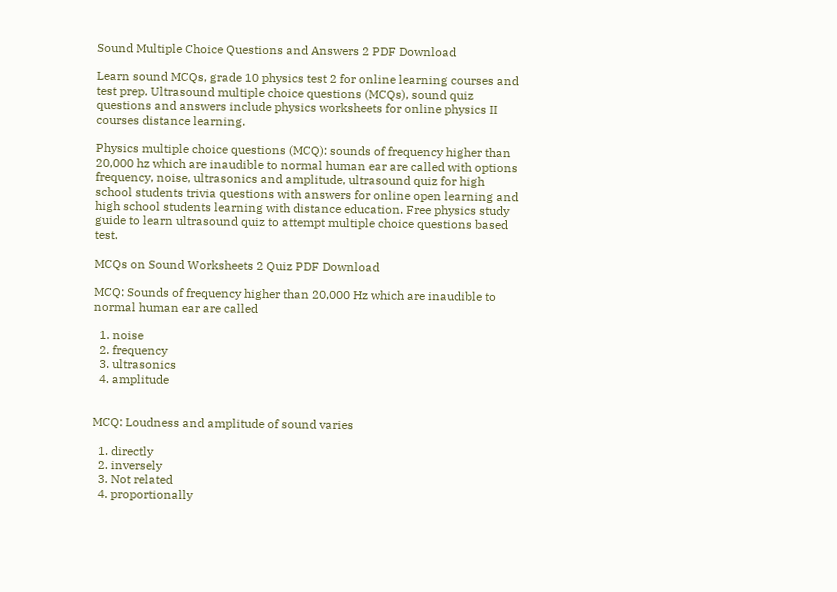Sound Multiple Choice Questions and Answers 2 PDF Download

Learn sound MCQs, grade 10 physics test 2 for online learning courses and test prep. Ultrasound multiple choice questions (MCQs), sound quiz questions and answers include physics worksheets for online physics II courses distance learning.

Physics multiple choice questions (MCQ): sounds of frequency higher than 20,000 hz which are inaudible to normal human ear are called with options frequency, noise, ultrasonics and amplitude, ultrasound quiz for high school students trivia questions with answers for online open learning and high school students learning with distance education. Free physics study guide to learn ultrasound quiz to attempt multiple choice questions based test.

MCQs on Sound Worksheets 2 Quiz PDF Download

MCQ: Sounds of frequency higher than 20,000 Hz which are inaudible to normal human ear are called

  1. noise
  2. frequency
  3. ultrasonics
  4. amplitude


MCQ: Loudness and amplitude of sound varies

  1. directly
  2. inversely
  3. Not related
  4. proportionally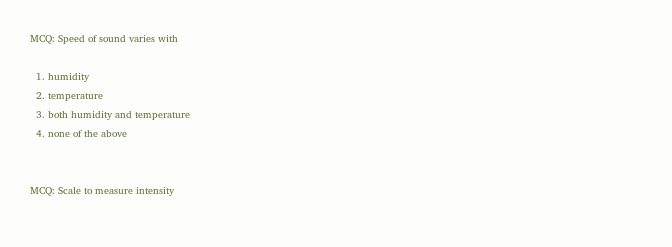MCQ: Speed of sound varies with

  1. humidity
  2. temperature
  3. both humidity and temperature
  4. none of the above


MCQ: Scale to measure intensity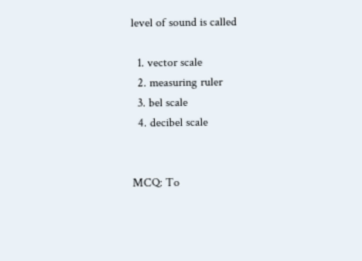level of sound is called

  1. vector scale
  2. measuring ruler
  3. bel scale
  4. decibel scale


MCQ: To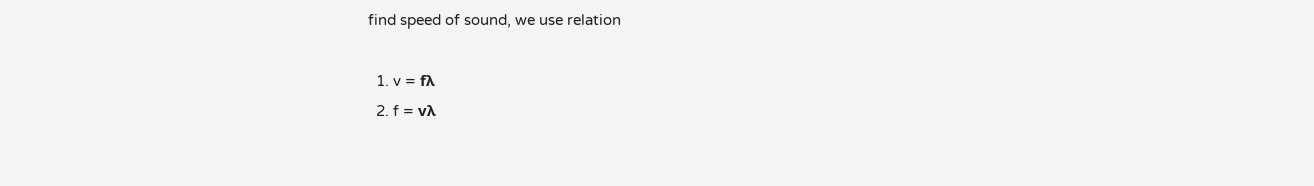find speed of sound, we use relation

  1. v = fλ
  2. f = vλ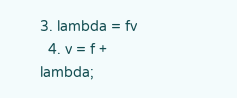3. lambda = fv
  4. v = f + lambda;